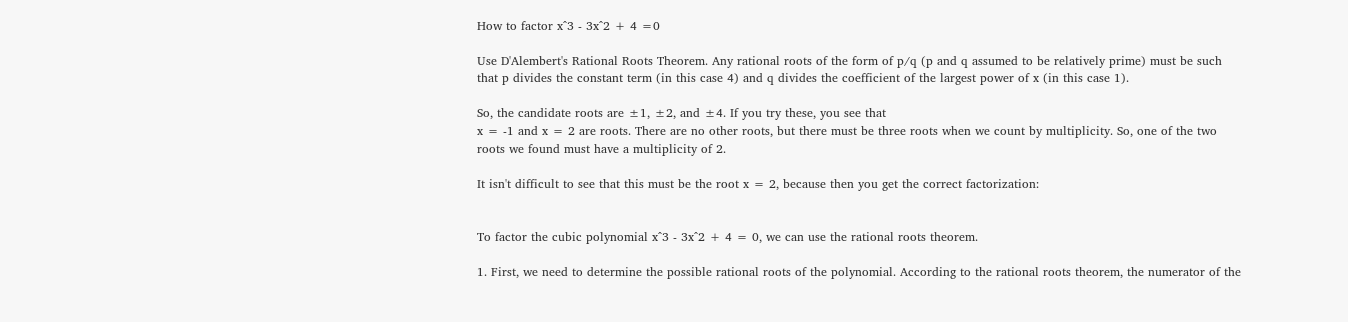How to factor x^3 - 3x^2 + 4 =0

Use D'Alembert's Rational Roots Theorem. Any rational roots of the form of p/q (p and q assumed to be relatively prime) must be such that p divides the constant term (in this case 4) and q divides the coefficient of the largest power of x (in this case 1).

So, the candidate roots are ±1, ±2, and ±4. If you try these, you see that
x = -1 and x = 2 are roots. There are no other roots, but there must be three roots when we count by multiplicity. So, one of the two roots we found must have a multiplicity of 2.

It isn't difficult to see that this must be the root x = 2, because then you get the correct factorization:


To factor the cubic polynomial x^3 - 3x^2 + 4 = 0, we can use the rational roots theorem.

1. First, we need to determine the possible rational roots of the polynomial. According to the rational roots theorem, the numerator of the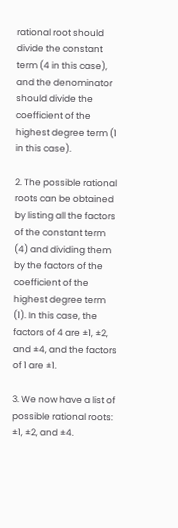rational root should divide the constant term (4 in this case), and the denominator should divide the coefficient of the highest degree term (1 in this case).

2. The possible rational roots can be obtained by listing all the factors of the constant term (4) and dividing them by the factors of the coefficient of the highest degree term (1). In this case, the factors of 4 are ±1, ±2, and ±4, and the factors of 1 are ±1.

3. We now have a list of possible rational roots: ±1, ±2, and ±4.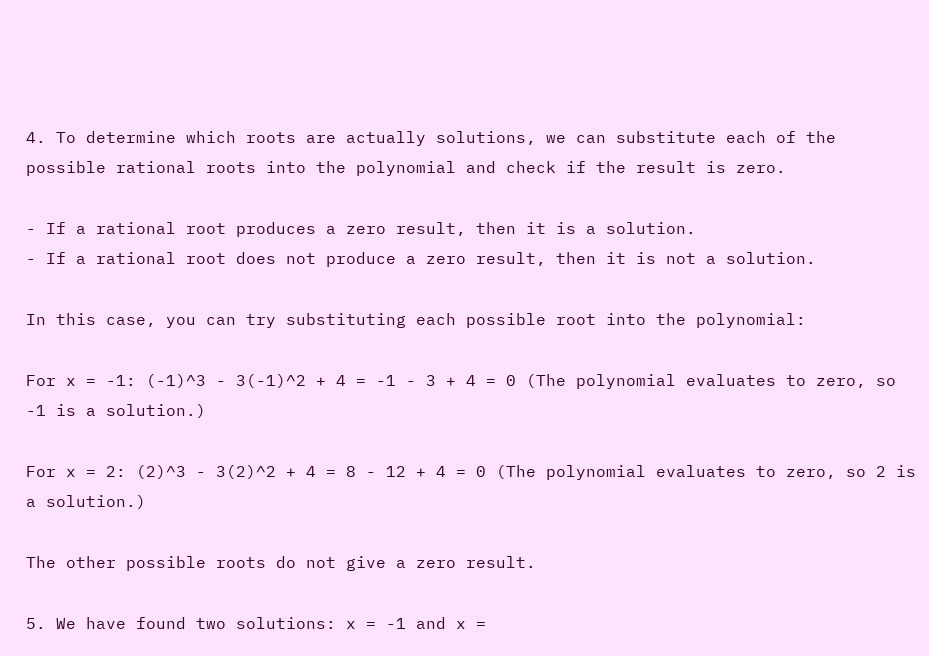4. To determine which roots are actually solutions, we can substitute each of the possible rational roots into the polynomial and check if the result is zero.

- If a rational root produces a zero result, then it is a solution.
- If a rational root does not produce a zero result, then it is not a solution.

In this case, you can try substituting each possible root into the polynomial:

For x = -1: (-1)^3 - 3(-1)^2 + 4 = -1 - 3 + 4 = 0 (The polynomial evaluates to zero, so -1 is a solution.)

For x = 2: (2)^3 - 3(2)^2 + 4 = 8 - 12 + 4 = 0 (The polynomial evaluates to zero, so 2 is a solution.)

The other possible roots do not give a zero result.

5. We have found two solutions: x = -1 and x =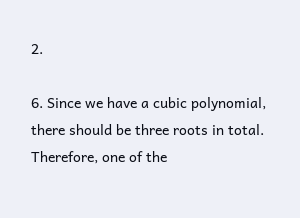2.

6. Since we have a cubic polynomial, there should be three roots in total. Therefore, one of the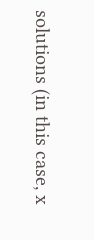solutions (in this case, x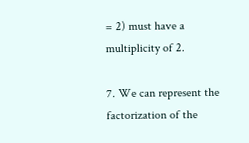= 2) must have a multiplicity of 2.

7. We can represent the factorization of the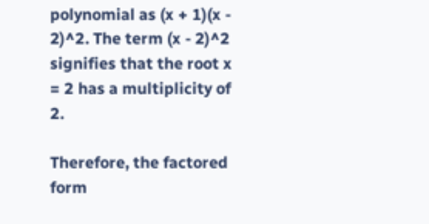polynomial as (x + 1)(x - 2)^2. The term (x - 2)^2 signifies that the root x = 2 has a multiplicity of 2.

Therefore, the factored form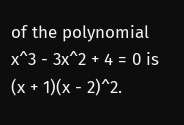of the polynomial x^3 - 3x^2 + 4 = 0 is (x + 1)(x - 2)^2.